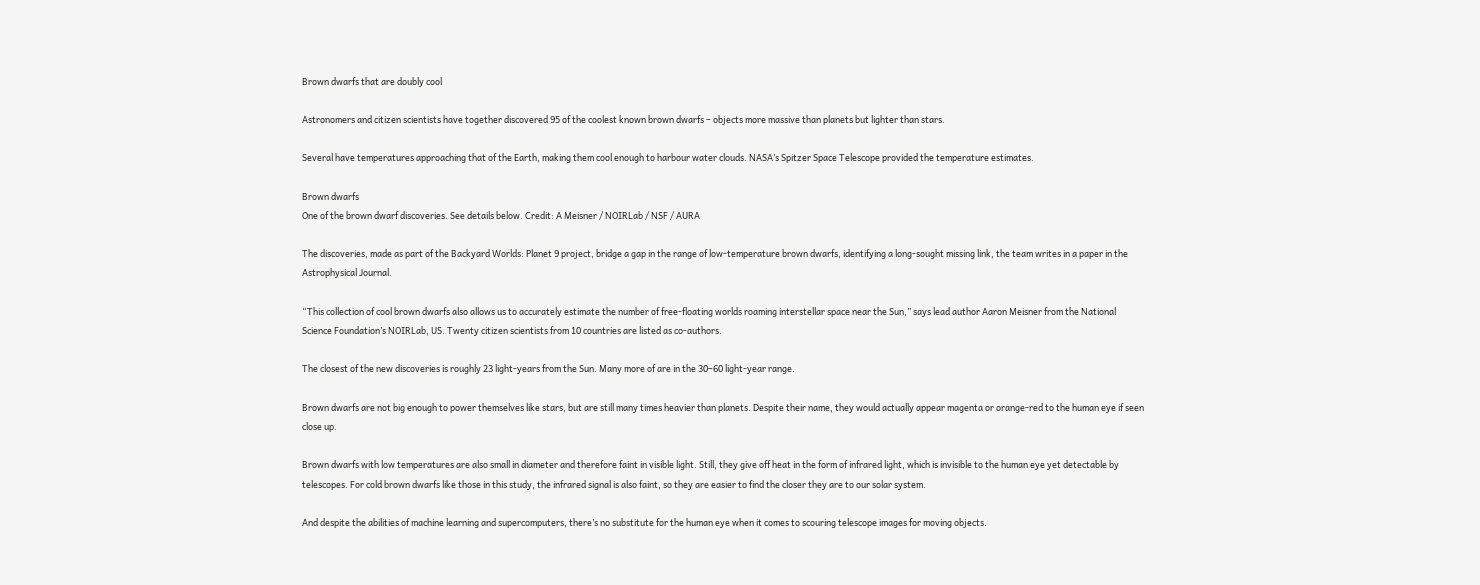Brown dwarfs that are doubly cool

Astronomers and citizen scientists have together discovered 95 of the coolest known brown dwarfs – objects more massive than planets but lighter than stars.

Several have temperatures approaching that of the Earth, making them cool enough to harbour water clouds. NASA’s Spitzer Space Telescope provided the temperature estimates.

Brown dwarfs
One of the brown dwarf discoveries. See details below. Credit: A Meisner / NOIRLab / NSF / AURA

The discoveries, made as part of the Backyard Worlds: Planet 9 project, bridge a gap in the range of low-temperature brown dwarfs, identifying a long-sought missing link, the team writes in a paper in the Astrophysical Journal.

“This collection of cool brown dwarfs also allows us to accurately estimate the number of free-floating worlds roaming interstellar space near the Sun,” says lead author Aaron Meisner from the National Science Foundation’s NOIRLab, US. Twenty citizen scientists from 10 countries are listed as co-authors.

The closest of the new discoveries is roughly 23 light-years from the Sun. Many more of are in the 30–60 light-year range.

Brown dwarfs are not big enough to power themselves like stars, but are still many times heavier than planets. Despite their name, they would actually appear magenta or orange-red to the human eye if seen close up.

Brown dwarfs with low temperatures are also small in diameter and therefore faint in visible light. Still, they give off heat in the form of infrared light, which is invisible to the human eye yet detectable by telescopes. For cold brown dwarfs like those in this study, the infrared signal is also faint, so they are easier to find the closer they are to our solar system.

And despite the abilities of machine learning and supercomputers, there’s no substitute for the human eye when it comes to scouring telescope images for moving objects.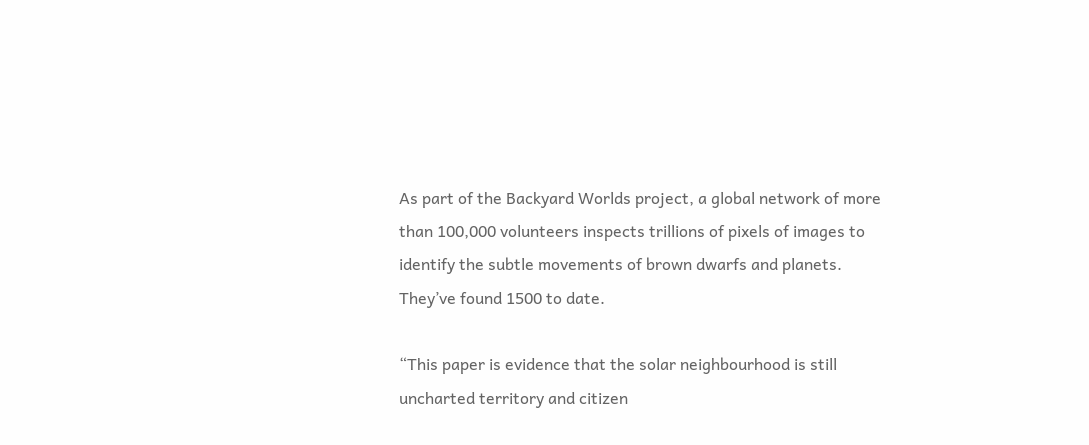As part of the Backyard Worlds project, a global network of more than 100,000 volunteers inspects trillions of pixels of images to identify the subtle movements of brown dwarfs and planets. They’ve found 1500 to date.

“This paper is evidence that the solar neighbourhood is still uncharted territory and citizen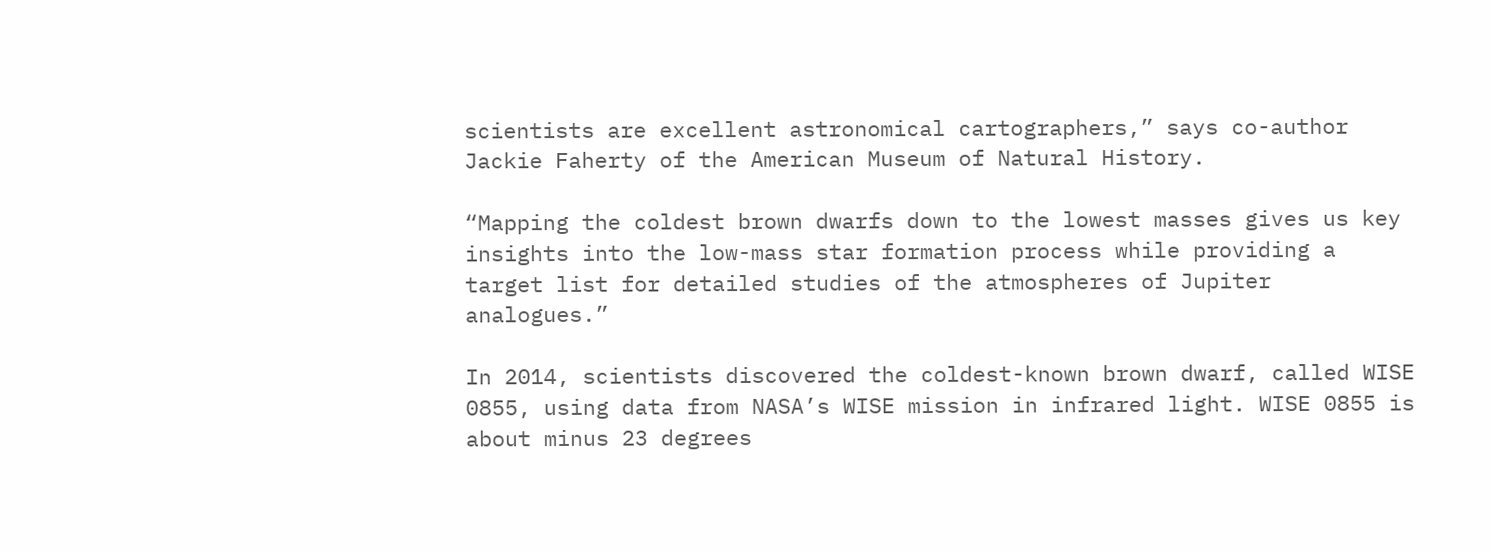scientists are excellent astronomical cartographers,” says co-author Jackie Faherty of the American Museum of Natural History.

“Mapping the coldest brown dwarfs down to the lowest masses gives us key insights into the low-mass star formation process while providing a target list for detailed studies of the atmospheres of Jupiter analogues.”

In 2014, scientists discovered the coldest-known brown dwarf, called WISE 0855, using data from NASA’s WISE mission in infrared light. WISE 0855 is about minus 23 degrees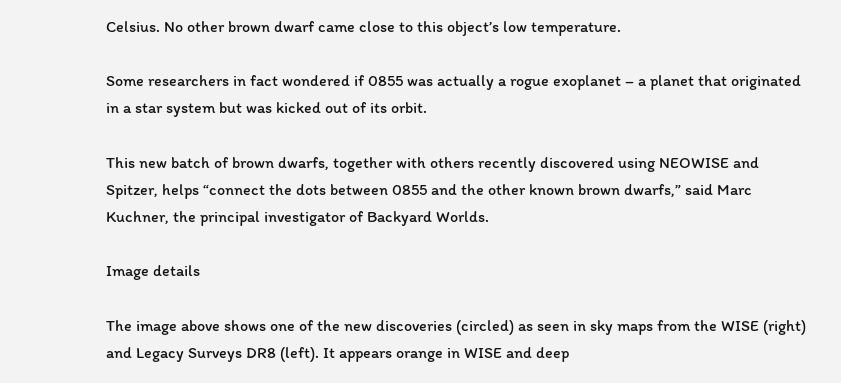Celsius. No other brown dwarf came close to this object’s low temperature.

Some researchers in fact wondered if 0855 was actually a rogue exoplanet – a planet that originated in a star system but was kicked out of its orbit.

This new batch of brown dwarfs, together with others recently discovered using NEOWISE and Spitzer, helps “connect the dots between 0855 and the other known brown dwarfs,” said Marc Kuchner, the principal investigator of Backyard Worlds.

Image details

The image above shows one of the new discoveries (circled) as seen in sky maps from the WISE (right) and Legacy Surveys DR8 (left). It appears orange in WISE and deep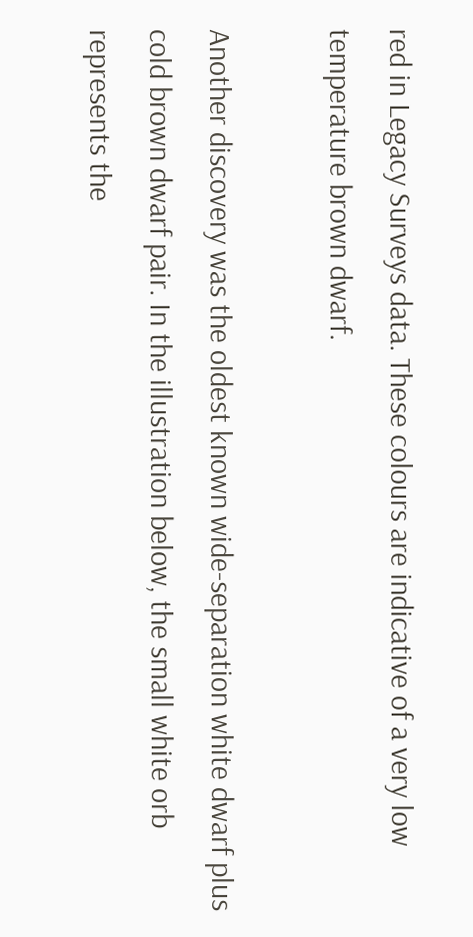red in Legacy Surveys data. These colours are indicative of a very low temperature brown dwarf.

Another discovery was the oldest known wide-separation white dwarf plus cold brown dwarf pair. In the illustration below, the small white orb represents the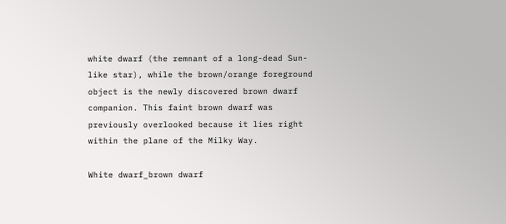white dwarf (the remnant of a long-dead Sun-like star), while the brown/orange foreground object is the newly discovered brown dwarf companion. This faint brown dwarf was previously overlooked because it lies right within the plane of the Milky Way.

White dwarf_brown dwarf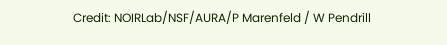Credit: NOIRLab/NSF/AURA/P Marenfeld / W Pendrill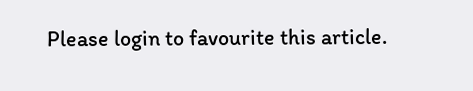Please login to favourite this article.